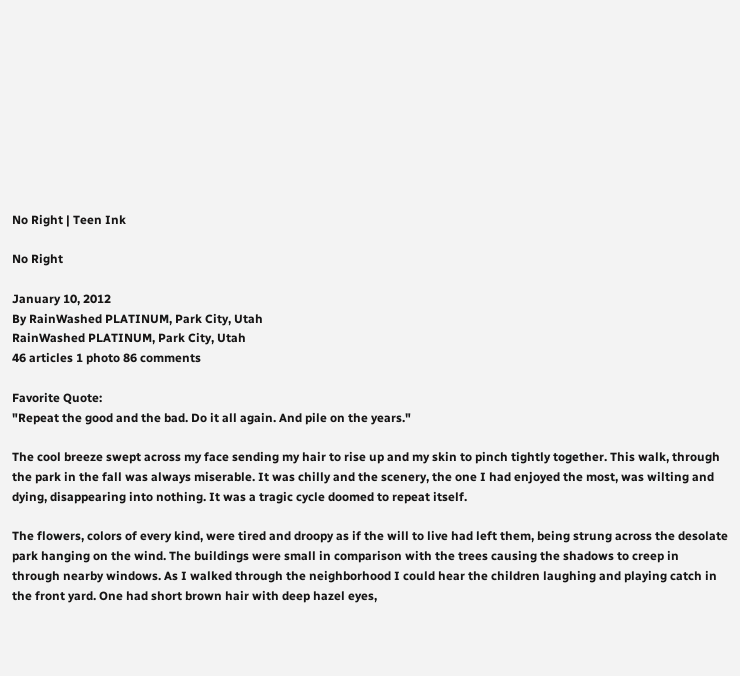No Right | Teen Ink

No Right

January 10, 2012
By RainWashed PLATINUM, Park City, Utah
RainWashed PLATINUM, Park City, Utah
46 articles 1 photo 86 comments

Favorite Quote:
"Repeat the good and the bad. Do it all again. And pile on the years."

The cool breeze swept across my face sending my hair to rise up and my skin to pinch tightly together. This walk, through the park in the fall was always miserable. It was chilly and the scenery, the one I had enjoyed the most, was wilting and dying, disappearing into nothing. It was a tragic cycle doomed to repeat itself.

The flowers, colors of every kind, were tired and droopy as if the will to live had left them, being strung across the desolate park hanging on the wind. The buildings were small in comparison with the trees causing the shadows to creep in through nearby windows. As I walked through the neighborhood I could hear the children laughing and playing catch in the front yard. One had short brown hair with deep hazel eyes,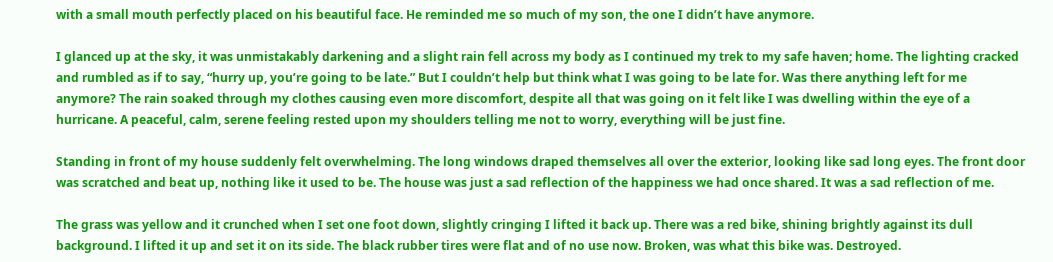with a small mouth perfectly placed on his beautiful face. He reminded me so much of my son, the one I didn’t have anymore.

I glanced up at the sky, it was unmistakably darkening and a slight rain fell across my body as I continued my trek to my safe haven; home. The lighting cracked and rumbled as if to say, “hurry up, you’re going to be late.” But I couldn’t help but think what I was going to be late for. Was there anything left for me anymore? The rain soaked through my clothes causing even more discomfort, despite all that was going on it felt like I was dwelling within the eye of a hurricane. A peaceful, calm, serene feeling rested upon my shoulders telling me not to worry, everything will be just fine.

Standing in front of my house suddenly felt overwhelming. The long windows draped themselves all over the exterior, looking like sad long eyes. The front door was scratched and beat up, nothing like it used to be. The house was just a sad reflection of the happiness we had once shared. It was a sad reflection of me.

The grass was yellow and it crunched when I set one foot down, slightly cringing I lifted it back up. There was a red bike, shining brightly against its dull background. I lifted it up and set it on its side. The black rubber tires were flat and of no use now. Broken, was what this bike was. Destroyed.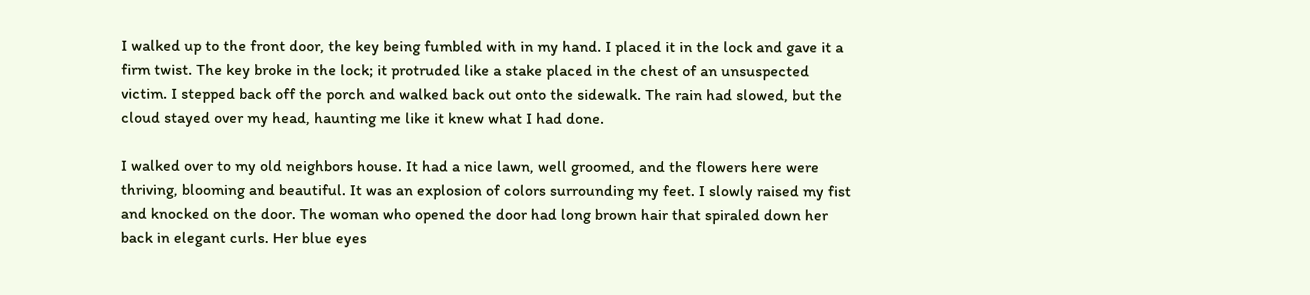I walked up to the front door, the key being fumbled with in my hand. I placed it in the lock and gave it a firm twist. The key broke in the lock; it protruded like a stake placed in the chest of an unsuspected victim. I stepped back off the porch and walked back out onto the sidewalk. The rain had slowed, but the cloud stayed over my head, haunting me like it knew what I had done.

I walked over to my old neighbors house. It had a nice lawn, well groomed, and the flowers here were thriving, blooming and beautiful. It was an explosion of colors surrounding my feet. I slowly raised my fist and knocked on the door. The woman who opened the door had long brown hair that spiraled down her back in elegant curls. Her blue eyes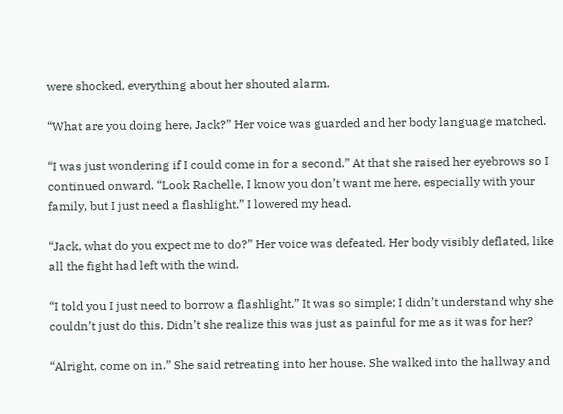were shocked, everything about her shouted alarm.

“What are you doing here, Jack?” Her voice was guarded and her body language matched.

“I was just wondering if I could come in for a second.” At that she raised her eyebrows so I continued onward. “Look Rachelle, I know you don’t want me here, especially with your family, but I just need a flashlight.” I lowered my head.

“Jack, what do you expect me to do?” Her voice was defeated. Her body visibly deflated, like all the fight had left with the wind.

“I told you I just need to borrow a flashlight.” It was so simple; I didn’t understand why she couldn’t just do this. Didn’t she realize this was just as painful for me as it was for her?

“Alright, come on in.” She said retreating into her house. She walked into the hallway and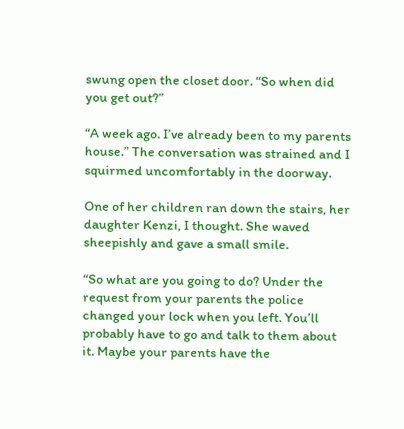swung open the closet door. “So when did you get out?”

“A week ago. I’ve already been to my parents house.” The conversation was strained and I squirmed uncomfortably in the doorway.

One of her children ran down the stairs, her daughter Kenzi, I thought. She waved sheepishly and gave a small smile.

“So what are you going to do? Under the request from your parents the police changed your lock when you left. You’ll probably have to go and talk to them about it. Maybe your parents have the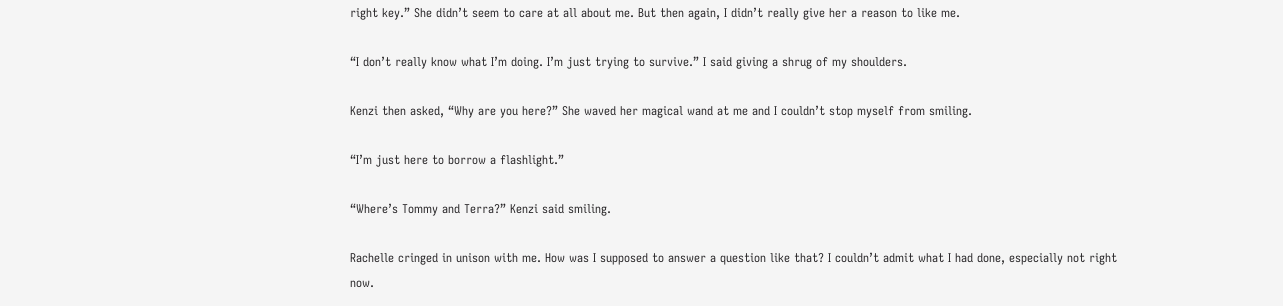right key.” She didn’t seem to care at all about me. But then again, I didn’t really give her a reason to like me.

“I don’t really know what I’m doing. I’m just trying to survive.” I said giving a shrug of my shoulders.

Kenzi then asked, “Why are you here?” She waved her magical wand at me and I couldn’t stop myself from smiling.

“I’m just here to borrow a flashlight.”

“Where’s Tommy and Terra?” Kenzi said smiling.

Rachelle cringed in unison with me. How was I supposed to answer a question like that? I couldn’t admit what I had done, especially not right now.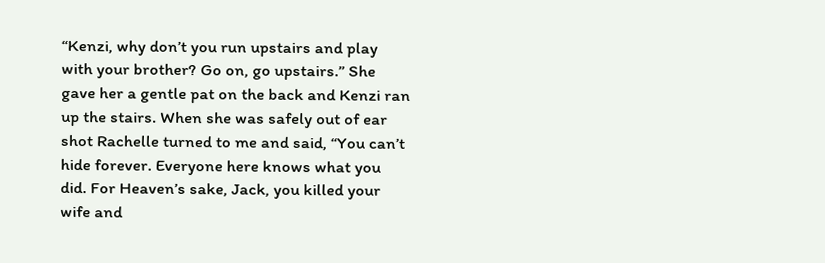“Kenzi, why don’t you run upstairs and play with your brother? Go on, go upstairs.” She gave her a gentle pat on the back and Kenzi ran up the stairs. When she was safely out of ear shot Rachelle turned to me and said, “You can’t hide forever. Everyone here knows what you did. For Heaven’s sake, Jack, you killed your wife and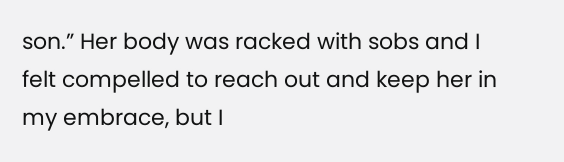son.” Her body was racked with sobs and I felt compelled to reach out and keep her in my embrace, but I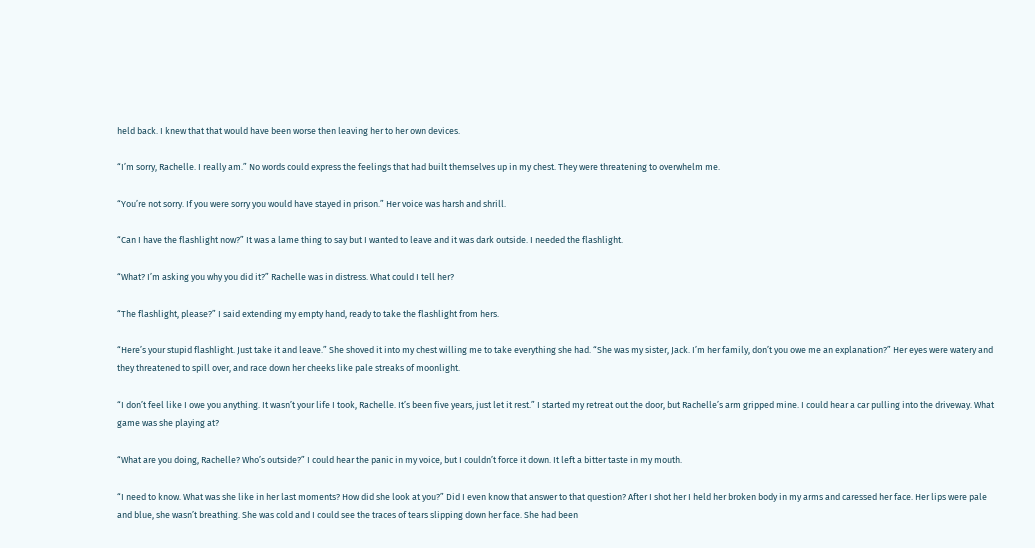held back. I knew that that would have been worse then leaving her to her own devices.

“I’m sorry, Rachelle. I really am.” No words could express the feelings that had built themselves up in my chest. They were threatening to overwhelm me.

“You’re not sorry. If you were sorry you would have stayed in prison.” Her voice was harsh and shrill.

“Can I have the flashlight now?” It was a lame thing to say but I wanted to leave and it was dark outside. I needed the flashlight.

“What? I’m asking you why you did it?” Rachelle was in distress. What could I tell her?

“The flashlight, please?” I said extending my empty hand, ready to take the flashlight from hers.

“Here’s your stupid flashlight. Just take it and leave.” She shoved it into my chest willing me to take everything she had. “She was my sister, Jack. I’m her family, don’t you owe me an explanation?” Her eyes were watery and they threatened to spill over, and race down her cheeks like pale streaks of moonlight.

“I don’t feel like I owe you anything. It wasn’t your life I took, Rachelle. It’s been five years, just let it rest.” I started my retreat out the door, but Rachelle’s arm gripped mine. I could hear a car pulling into the driveway. What game was she playing at?

“What are you doing, Rachelle? Who’s outside?” I could hear the panic in my voice, but I couldn’t force it down. It left a bitter taste in my mouth.

“I need to know. What was she like in her last moments? How did she look at you?” Did I even know that answer to that question? After I shot her I held her broken body in my arms and caressed her face. Her lips were pale and blue, she wasn’t breathing. She was cold and I could see the traces of tears slipping down her face. She had been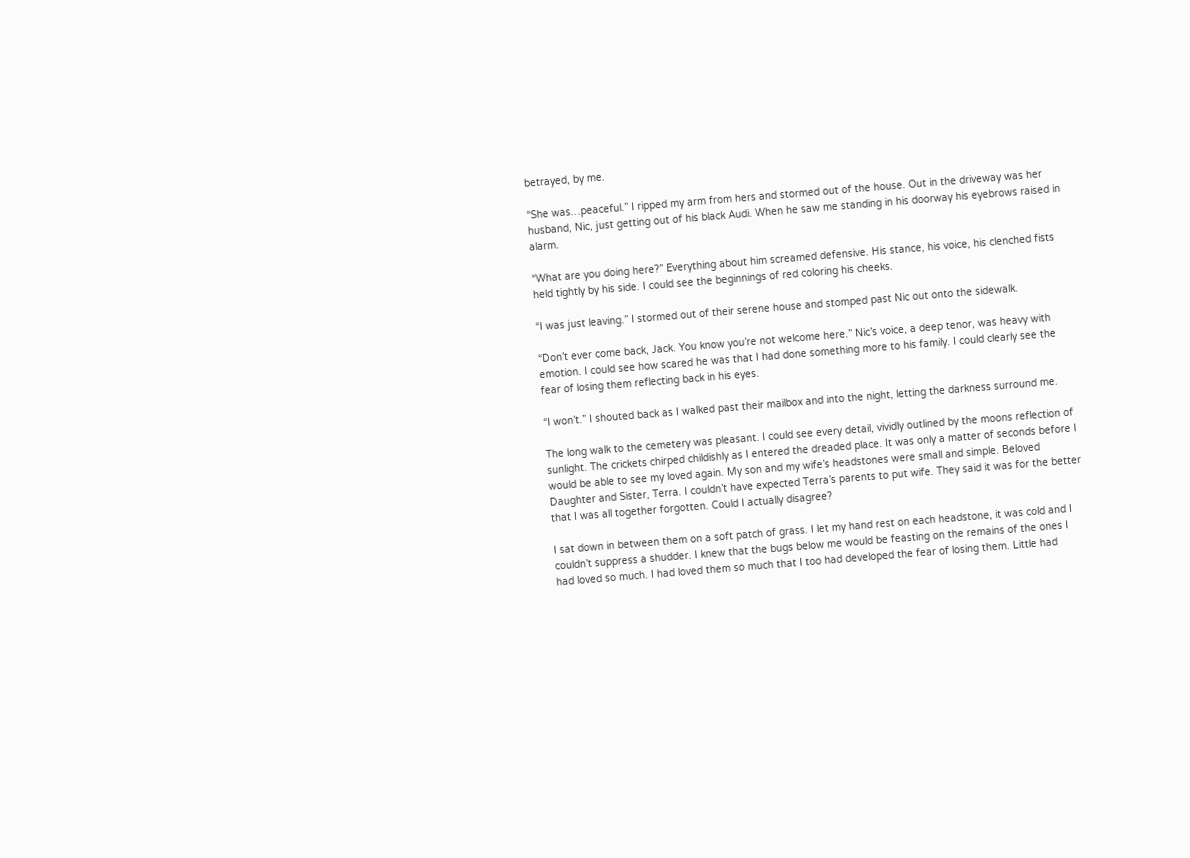betrayed, by me.

“She was…peaceful.” I ripped my arm from hers and stormed out of the house. Out in the driveway was her husband, Nic, just getting out of his black Audi. When he saw me standing in his doorway his eyebrows raised in alarm.

“What are you doing here?” Everything about him screamed defensive. His stance, his voice, his clenched fists held tightly by his side. I could see the beginnings of red coloring his cheeks.

“I was just leaving.” I stormed out of their serene house and stomped past Nic out onto the sidewalk.

“Don’t ever come back, Jack. You know you’re not welcome here.” Nic’s voice, a deep tenor, was heavy with emotion. I could see how scared he was that I had done something more to his family. I could clearly see the fear of losing them reflecting back in his eyes.

“I won’t.” I shouted back as I walked past their mailbox and into the night, letting the darkness surround me.

The long walk to the cemetery was pleasant. I could see every detail, vividly outlined by the moons reflection of sunlight. The crickets chirped childishly as I entered the dreaded place. It was only a matter of seconds before I would be able to see my loved again. My son and my wife’s headstones were small and simple. Beloved Daughter and Sister, Terra. I couldn’t have expected Terra’s parents to put wife. They said it was for the better that I was all together forgotten. Could I actually disagree?

I sat down in between them on a soft patch of grass. I let my hand rest on each headstone, it was cold and I couldn’t suppress a shudder. I knew that the bugs below me would be feasting on the remains of the ones I had loved so much. I had loved them so much that I too had developed the fear of losing them. Little had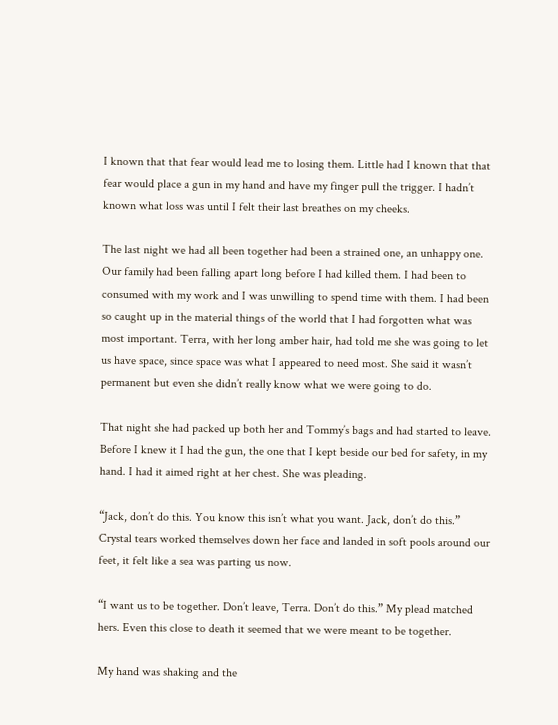I known that that fear would lead me to losing them. Little had I known that that fear would place a gun in my hand and have my finger pull the trigger. I hadn’t known what loss was until I felt their last breathes on my cheeks.

The last night we had all been together had been a strained one, an unhappy one. Our family had been falling apart long before I had killed them. I had been to consumed with my work and I was unwilling to spend time with them. I had been so caught up in the material things of the world that I had forgotten what was most important. Terra, with her long amber hair, had told me she was going to let us have space, since space was what I appeared to need most. She said it wasn’t permanent but even she didn’t really know what we were going to do.

That night she had packed up both her and Tommy’s bags and had started to leave. Before I knew it I had the gun, the one that I kept beside our bed for safety, in my hand. I had it aimed right at her chest. She was pleading.

“Jack, don’t do this. You know this isn’t what you want. Jack, don’t do this.” Crystal tears worked themselves down her face and landed in soft pools around our feet, it felt like a sea was parting us now.

“I want us to be together. Don’t leave, Terra. Don’t do this.” My plead matched hers. Even this close to death it seemed that we were meant to be together.

My hand was shaking and the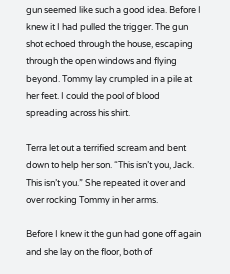gun seemed like such a good idea. Before I knew it I had pulled the trigger. The gun shot echoed through the house, escaping through the open windows and flying beyond. Tommy lay crumpled in a pile at her feet. I could the pool of blood spreading across his shirt.

Terra let out a terrified scream and bent down to help her son. “This isn’t you, Jack. This isn’t you.” She repeated it over and over rocking Tommy in her arms.

Before I knew it the gun had gone off again and she lay on the floor, both of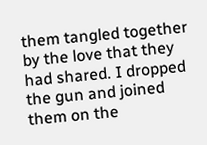them tangled together by the love that they had shared. I dropped the gun and joined them on the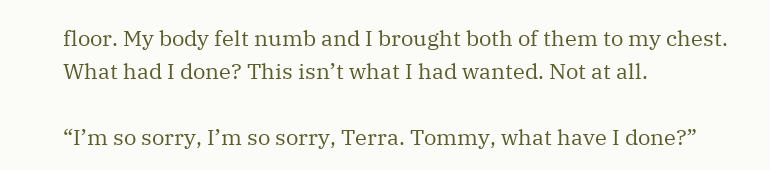floor. My body felt numb and I brought both of them to my chest. What had I done? This isn’t what I had wanted. Not at all.

“I’m so sorry, I’m so sorry, Terra. Tommy, what have I done?”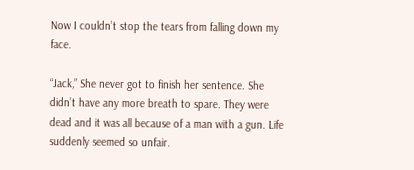Now I couldn’t stop the tears from falling down my face.

“Jack,” She never got to finish her sentence. She didn’t have any more breath to spare. They were dead and it was all because of a man with a gun. Life suddenly seemed so unfair.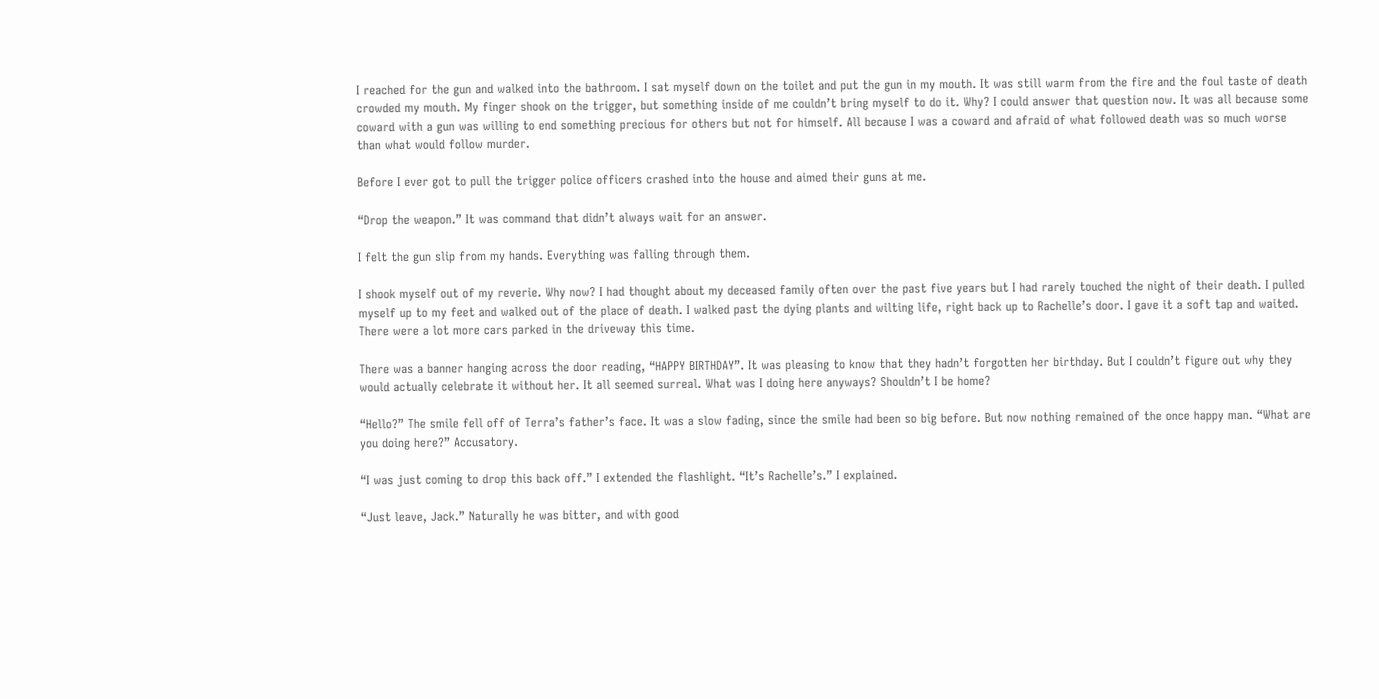I reached for the gun and walked into the bathroom. I sat myself down on the toilet and put the gun in my mouth. It was still warm from the fire and the foul taste of death crowded my mouth. My finger shook on the trigger, but something inside of me couldn’t bring myself to do it. Why? I could answer that question now. It was all because some coward with a gun was willing to end something precious for others but not for himself. All because I was a coward and afraid of what followed death was so much worse than what would follow murder.

Before I ever got to pull the trigger police officers crashed into the house and aimed their guns at me.

“Drop the weapon.” It was command that didn’t always wait for an answer.

I felt the gun slip from my hands. Everything was falling through them.

I shook myself out of my reverie. Why now? I had thought about my deceased family often over the past five years but I had rarely touched the night of their death. I pulled myself up to my feet and walked out of the place of death. I walked past the dying plants and wilting life, right back up to Rachelle’s door. I gave it a soft tap and waited. There were a lot more cars parked in the driveway this time.

There was a banner hanging across the door reading, “HAPPY BIRTHDAY”. It was pleasing to know that they hadn’t forgotten her birthday. But I couldn’t figure out why they would actually celebrate it without her. It all seemed surreal. What was I doing here anyways? Shouldn’t I be home?

“Hello?” The smile fell off of Terra’s father’s face. It was a slow fading, since the smile had been so big before. But now nothing remained of the once happy man. “What are you doing here?” Accusatory.

“I was just coming to drop this back off.” I extended the flashlight. “It’s Rachelle’s.” I explained.

“Just leave, Jack.” Naturally he was bitter, and with good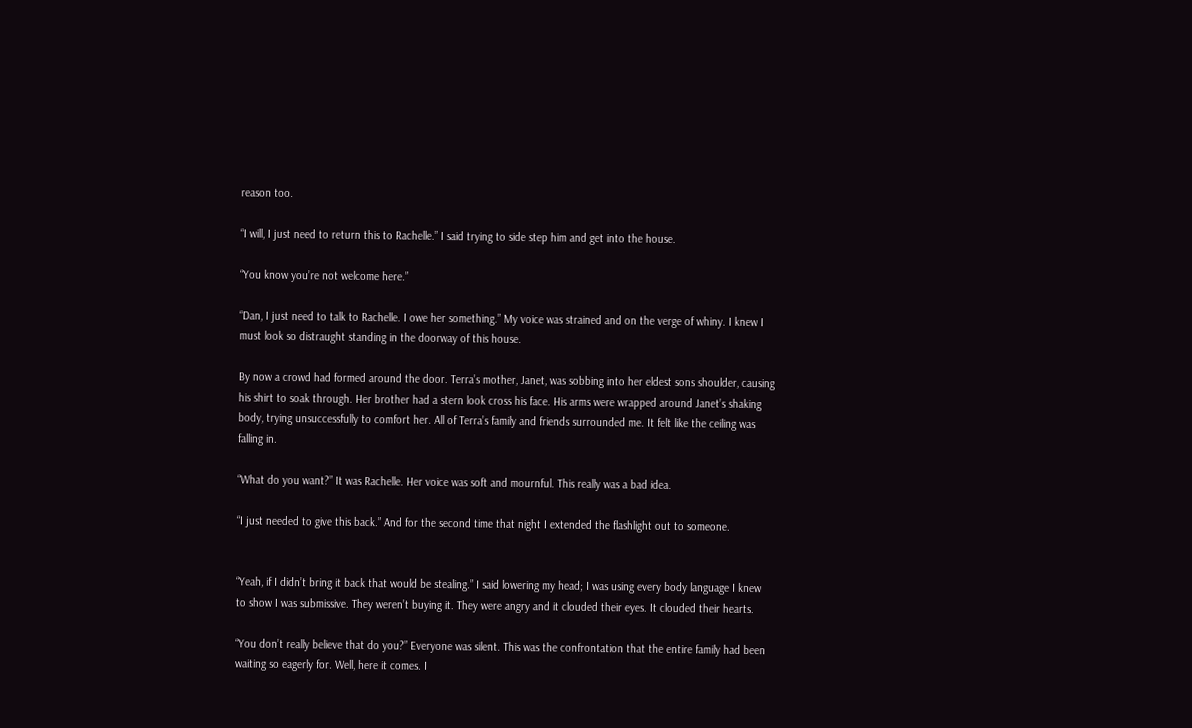reason too.

“I will, I just need to return this to Rachelle.” I said trying to side step him and get into the house.

“You know you’re not welcome here.”

“Dan, I just need to talk to Rachelle. I owe her something.” My voice was strained and on the verge of whiny. I knew I must look so distraught standing in the doorway of this house.

By now a crowd had formed around the door. Terra’s mother, Janet, was sobbing into her eldest sons shoulder, causing his shirt to soak through. Her brother had a stern look cross his face. His arms were wrapped around Janet’s shaking body, trying unsuccessfully to comfort her. All of Terra’s family and friends surrounded me. It felt like the ceiling was falling in.

“What do you want?” It was Rachelle. Her voice was soft and mournful. This really was a bad idea.

“I just needed to give this back.” And for the second time that night I extended the flashlight out to someone.


“Yeah, if I didn’t bring it back that would be stealing.” I said lowering my head; I was using every body language I knew to show I was submissive. They weren’t buying it. They were angry and it clouded their eyes. It clouded their hearts.

“You don’t really believe that do you?” Everyone was silent. This was the confrontation that the entire family had been waiting so eagerly for. Well, here it comes. I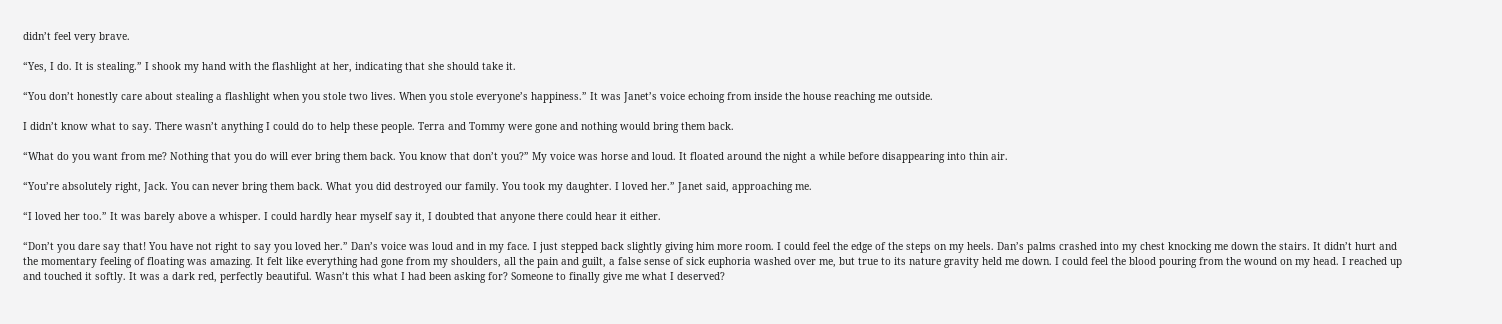didn’t feel very brave.

“Yes, I do. It is stealing.” I shook my hand with the flashlight at her, indicating that she should take it.

“You don’t honestly care about stealing a flashlight when you stole two lives. When you stole everyone’s happiness.” It was Janet’s voice echoing from inside the house reaching me outside.

I didn’t know what to say. There wasn’t anything I could do to help these people. Terra and Tommy were gone and nothing would bring them back.

“What do you want from me? Nothing that you do will ever bring them back. You know that don’t you?” My voice was horse and loud. It floated around the night a while before disappearing into thin air.

“You’re absolutely right, Jack. You can never bring them back. What you did destroyed our family. You took my daughter. I loved her.” Janet said, approaching me.

“I loved her too.” It was barely above a whisper. I could hardly hear myself say it, I doubted that anyone there could hear it either.

“Don’t you dare say that! You have not right to say you loved her.” Dan’s voice was loud and in my face. I just stepped back slightly giving him more room. I could feel the edge of the steps on my heels. Dan’s palms crashed into my chest knocking me down the stairs. It didn’t hurt and the momentary feeling of floating was amazing. It felt like everything had gone from my shoulders, all the pain and guilt, a false sense of sick euphoria washed over me, but true to its nature gravity held me down. I could feel the blood pouring from the wound on my head. I reached up and touched it softly. It was a dark red, perfectly beautiful. Wasn’t this what I had been asking for? Someone to finally give me what I deserved?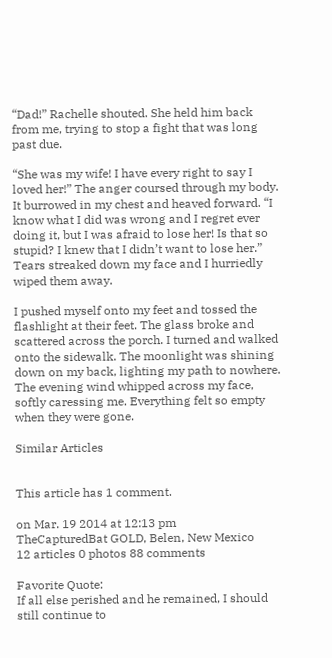“Dad!” Rachelle shouted. She held him back from me, trying to stop a fight that was long past due.

“She was my wife! I have every right to say I loved her!” The anger coursed through my body. It burrowed in my chest and heaved forward. “I know what I did was wrong and I regret ever doing it, but I was afraid to lose her! Is that so stupid? I knew that I didn’t want to lose her.” Tears streaked down my face and I hurriedly wiped them away.

I pushed myself onto my feet and tossed the flashlight at their feet. The glass broke and scattered across the porch. I turned and walked onto the sidewalk. The moonlight was shining down on my back, lighting my path to nowhere. The evening wind whipped across my face, softly caressing me. Everything felt so empty when they were gone.

Similar Articles


This article has 1 comment.

on Mar. 19 2014 at 12:13 pm
TheCapturedBat GOLD, Belen, New Mexico
12 articles 0 photos 88 comments

Favorite Quote:
If all else perished and he remained, I should still continue to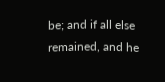be; and if all else remained, and he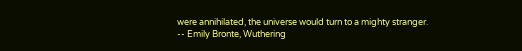were annihilated, the universe would turn to a mighty stranger.
-- Emily Bronte, Wuthering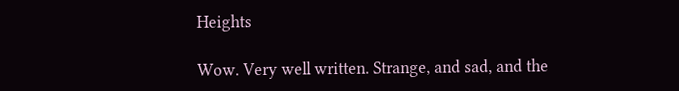Heights

Wow. Very well written. Strange, and sad, and the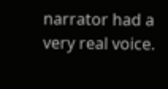narrator had a very real voice.